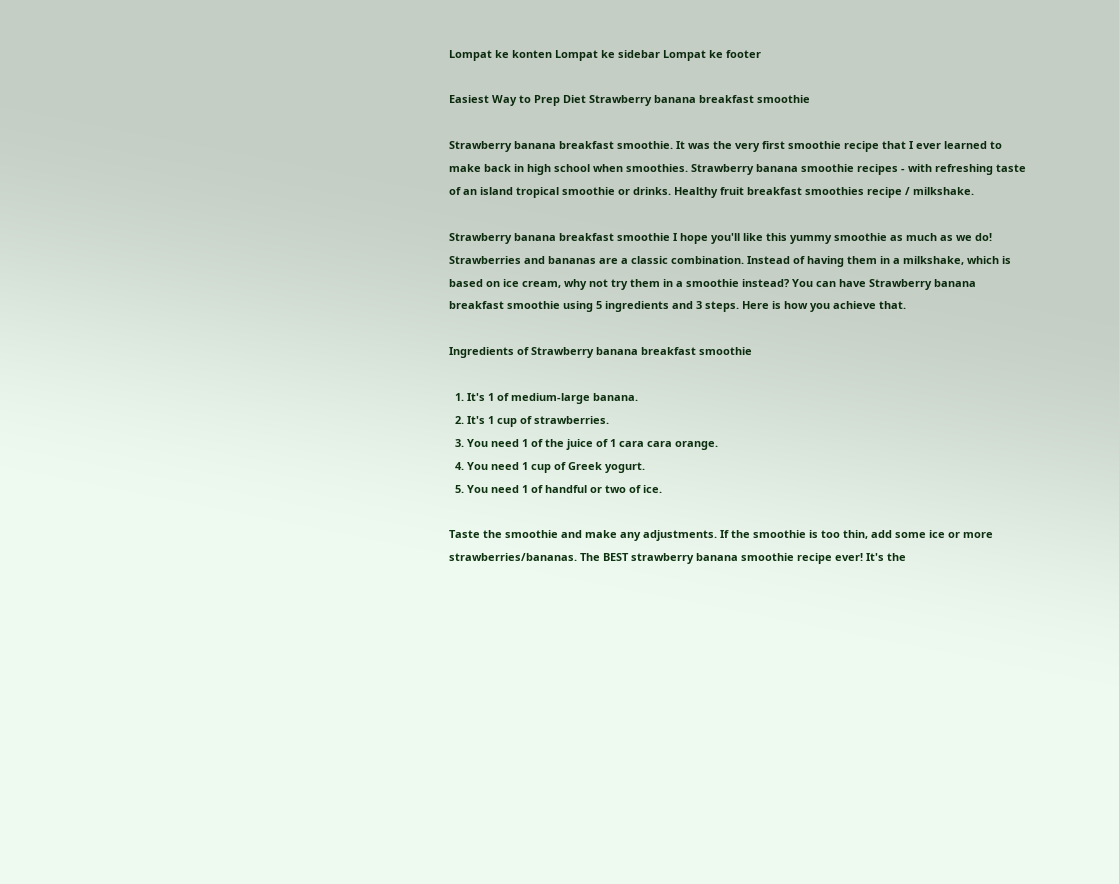Lompat ke konten Lompat ke sidebar Lompat ke footer

Easiest Way to Prep Diet Strawberry banana breakfast smoothie

Strawberry banana breakfast smoothie. It was the very first smoothie recipe that I ever learned to make back in high school when smoothies. Strawberry banana smoothie recipes - with refreshing taste of an island tropical smoothie or drinks. Healthy fruit breakfast smoothies recipe / milkshake.

Strawberry banana breakfast smoothie I hope you'll like this yummy smoothie as much as we do! Strawberries and bananas are a classic combination. Instead of having them in a milkshake, which is based on ice cream, why not try them in a smoothie instead? You can have Strawberry banana breakfast smoothie using 5 ingredients and 3 steps. Here is how you achieve that.

Ingredients of Strawberry banana breakfast smoothie

  1. It's 1 of medium-large banana.
  2. It's 1 cup of strawberries.
  3. You need 1 of the juice of 1 cara cara orange.
  4. You need 1 cup of Greek yogurt.
  5. You need 1 of handful or two of ice.

Taste the smoothie and make any adjustments. If the smoothie is too thin, add some ice or more strawberries/bananas. The BEST strawberry banana smoothie recipe ever! It's the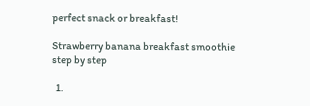perfect snack or breakfast!

Strawberry banana breakfast smoothie step by step

  1.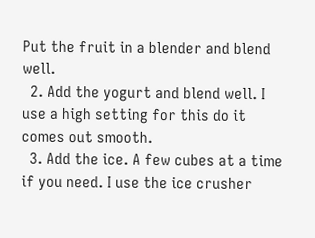Put the fruit in a blender and blend well.
  2. Add the yogurt and blend well. I use a high setting for this do it comes out smooth.
  3. Add the ice. A few cubes at a time if you need. I use the ice crusher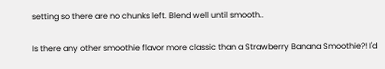setting so there are no chunks left. Blend well until smooth..

Is there any other smoothie flavor more classic than a Strawberry Banana Smoothie?! I'd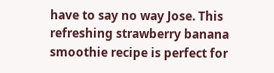have to say no way Jose. This refreshing strawberry banana smoothie recipe is perfect for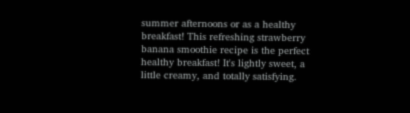summer afternoons or as a healthy breakfast! This refreshing strawberry banana smoothie recipe is the perfect healthy breakfast! It's lightly sweet, a little creamy, and totally satisfying.